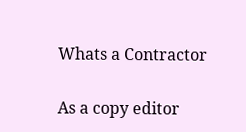Whats a Contractor

As a copy editor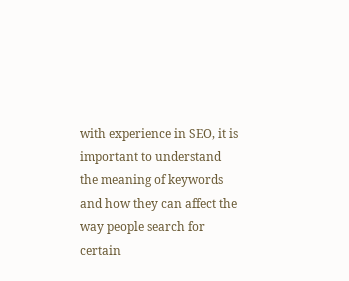with experience in SEO, it is important to understand the meaning of keywords and how they can affect the way people search for certain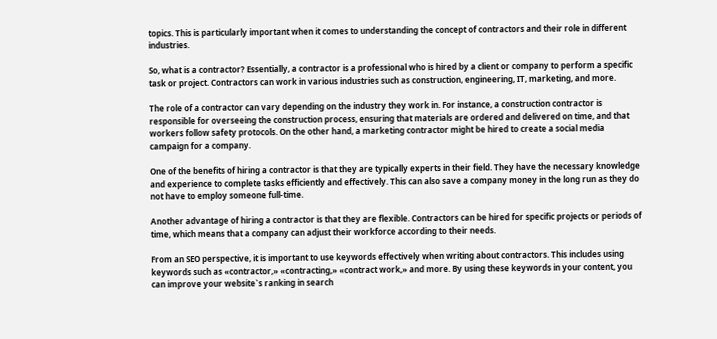topics. This is particularly important when it comes to understanding the concept of contractors and their role in different industries.

So, what is a contractor? Essentially, a contractor is a professional who is hired by a client or company to perform a specific task or project. Contractors can work in various industries such as construction, engineering, IT, marketing, and more.

The role of a contractor can vary depending on the industry they work in. For instance, a construction contractor is responsible for overseeing the construction process, ensuring that materials are ordered and delivered on time, and that workers follow safety protocols. On the other hand, a marketing contractor might be hired to create a social media campaign for a company.

One of the benefits of hiring a contractor is that they are typically experts in their field. They have the necessary knowledge and experience to complete tasks efficiently and effectively. This can also save a company money in the long run as they do not have to employ someone full-time.

Another advantage of hiring a contractor is that they are flexible. Contractors can be hired for specific projects or periods of time, which means that a company can adjust their workforce according to their needs.

From an SEO perspective, it is important to use keywords effectively when writing about contractors. This includes using keywords such as «contractor,» «contracting,» «contract work,» and more. By using these keywords in your content, you can improve your website`s ranking in search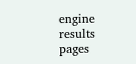engine results pages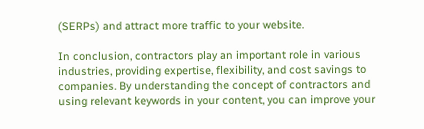(SERPs) and attract more traffic to your website.

In conclusion, contractors play an important role in various industries, providing expertise, flexibility, and cost savings to companies. By understanding the concept of contractors and using relevant keywords in your content, you can improve your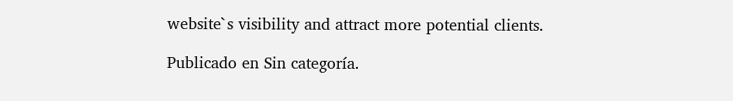website`s visibility and attract more potential clients.

Publicado en Sin categoría.